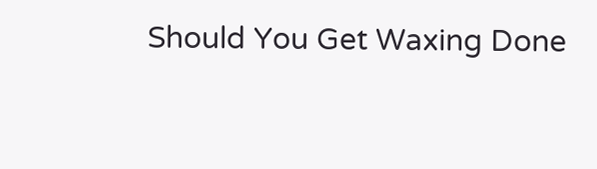Should You Get Waxing Done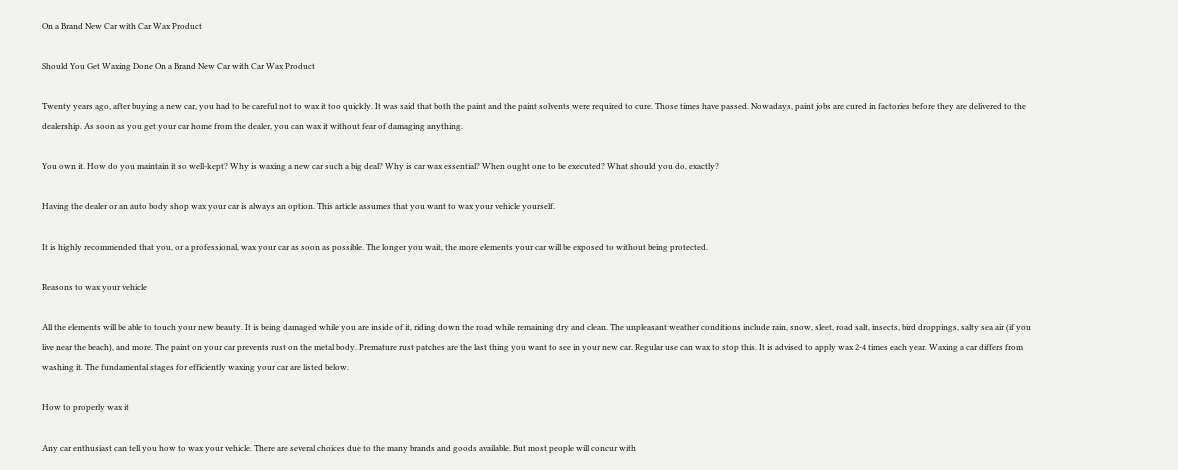On a Brand New Car with Car Wax Product

Should You Get Waxing Done On a Brand New Car with Car Wax Product

Twenty years ago, after buying a new car, you had to be careful not to wax it too quickly. It was said that both the paint and the paint solvents were required to cure. Those times have passed. Nowadays, paint jobs are cured in factories before they are delivered to the dealership. As soon as you get your car home from the dealer, you can wax it without fear of damaging anything.

You own it. How do you maintain it so well-kept? Why is waxing a new car such a big deal? Why is car wax essential? When ought one to be executed? What should you do, exactly?

Having the dealer or an auto body shop wax your car is always an option. This article assumes that you want to wax your vehicle yourself.

It is highly recommended that you, or a professional, wax your car as soon as possible. The longer you wait, the more elements your car will be exposed to without being protected.

Reasons to wax your vehicle

All the elements will be able to touch your new beauty. It is being damaged while you are inside of it, riding down the road while remaining dry and clean. The unpleasant weather conditions include rain, snow, sleet, road salt, insects, bird droppings, salty sea air (if you live near the beach), and more. The paint on your car prevents rust on the metal body. Premature rust patches are the last thing you want to see in your new car. Regular use can wax to stop this. It is advised to apply wax 2-4 times each year. Waxing a car differs from washing it. The fundamental stages for efficiently waxing your car are listed below.

How to properly wax it

Any car enthusiast can tell you how to wax your vehicle. There are several choices due to the many brands and goods available. But most people will concur with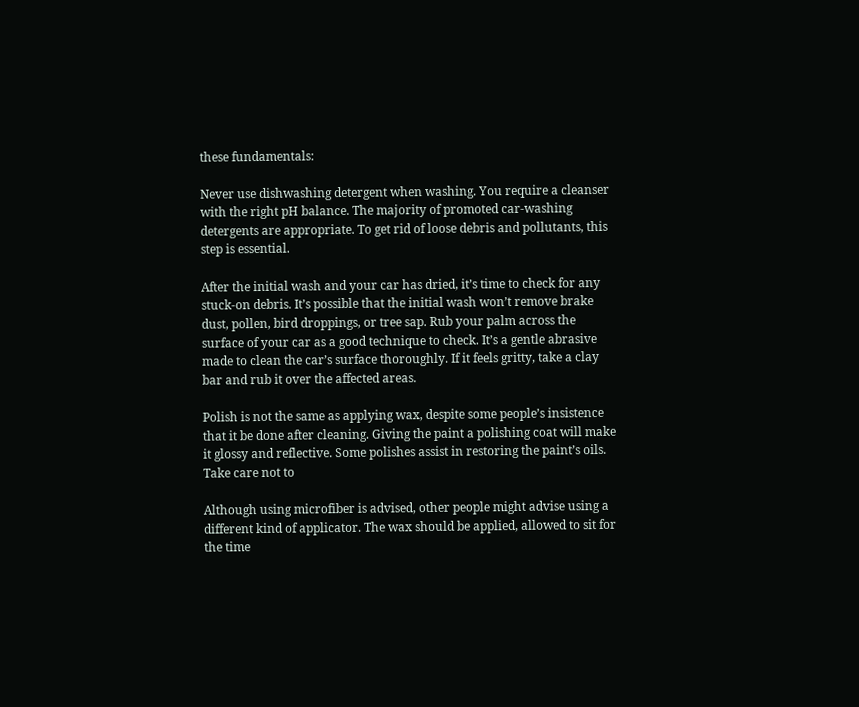these fundamentals:

Never use dishwashing detergent when washing. You require a cleanser with the right pH balance. The majority of promoted car-washing detergents are appropriate. To get rid of loose debris and pollutants, this step is essential.

After the initial wash and your car has dried, it’s time to check for any stuck-on debris. It’s possible that the initial wash won’t remove brake dust, pollen, bird droppings, or tree sap. Rub your palm across the surface of your car as a good technique to check. It’s a gentle abrasive made to clean the car’s surface thoroughly. If it feels gritty, take a clay bar and rub it over the affected areas.

Polish is not the same as applying wax, despite some people’s insistence that it be done after cleaning. Giving the paint a polishing coat will make it glossy and reflective. Some polishes assist in restoring the paint’s oils. Take care not to

Although using microfiber is advised, other people might advise using a different kind of applicator. The wax should be applied, allowed to sit for the time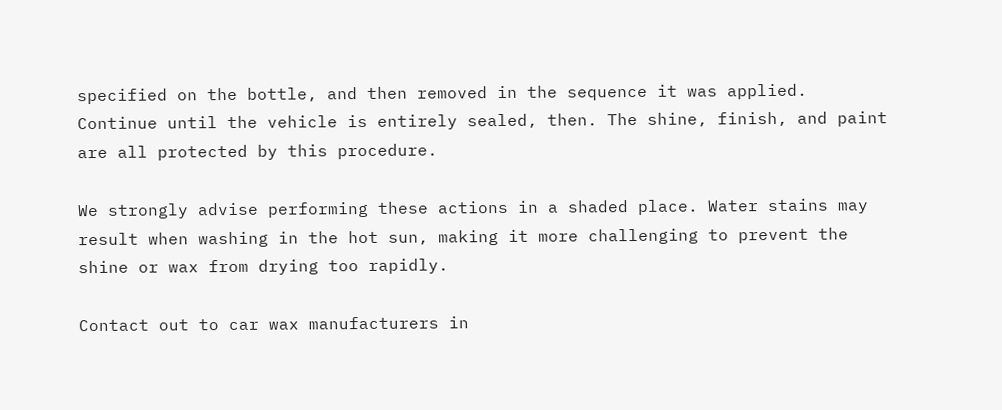specified on the bottle, and then removed in the sequence it was applied. Continue until the vehicle is entirely sealed, then. The shine, finish, and paint are all protected by this procedure.

We strongly advise performing these actions in a shaded place. Water stains may result when washing in the hot sun, making it more challenging to prevent the shine or wax from drying too rapidly.

Contact out to car wax manufacturers in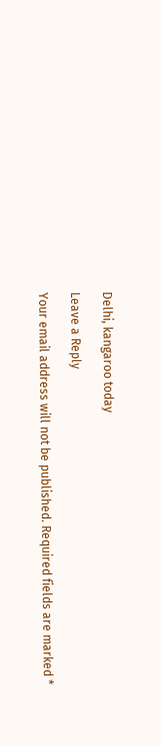Delhi, kangaroo today

Leave a Reply

Your email address will not be published. Required fields are marked *